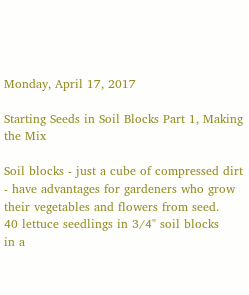Monday, April 17, 2017

Starting Seeds in Soil Blocks Part 1, Making the Mix

Soil blocks - just a cube of compressed dirt - have advantages for gardeners who grow their vegetables and flowers from seed.
40 lettuce seedlings in 3/4" soil blocks
in a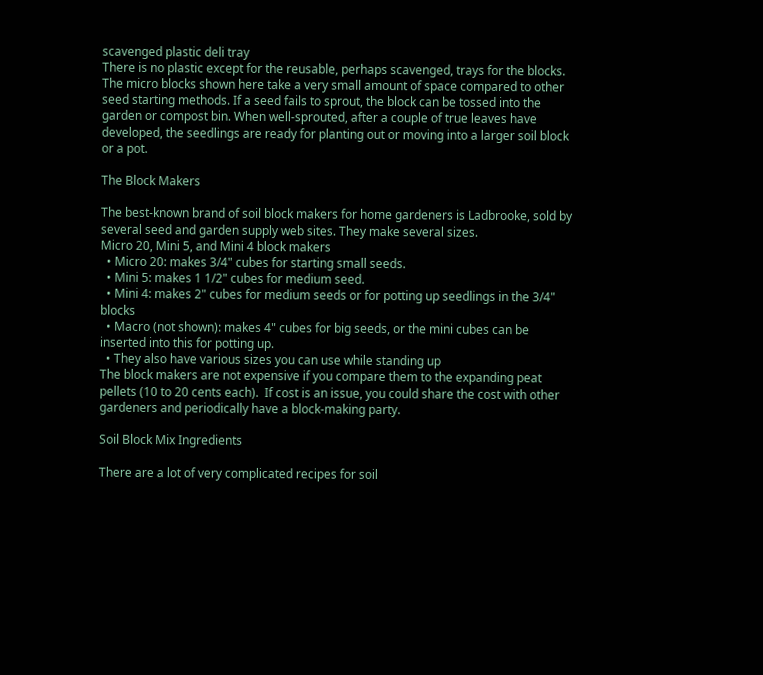scavenged plastic deli tray
There is no plastic except for the reusable, perhaps scavenged, trays for the blocks.  The micro blocks shown here take a very small amount of space compared to other seed starting methods. If a seed fails to sprout, the block can be tossed into the garden or compost bin. When well-sprouted, after a couple of true leaves have developed, the seedlings are ready for planting out or moving into a larger soil block or a pot.

The Block Makers

The best-known brand of soil block makers for home gardeners is Ladbrooke, sold by several seed and garden supply web sites. They make several sizes.
Micro 20, Mini 5, and Mini 4 block makers
  • Micro 20: makes 3/4" cubes for starting small seeds.
  • Mini 5: makes 1 1/2" cubes for medium seed.
  • Mini 4: makes 2" cubes for medium seeds or for potting up seedlings in the 3/4" blocks
  • Macro (not shown): makes 4" cubes for big seeds, or the mini cubes can be inserted into this for potting up.
  • They also have various sizes you can use while standing up
The block makers are not expensive if you compare them to the expanding peat pellets (10 to 20 cents each).  If cost is an issue, you could share the cost with other gardeners and periodically have a block-making party.

Soil Block Mix Ingredients

There are a lot of very complicated recipes for soil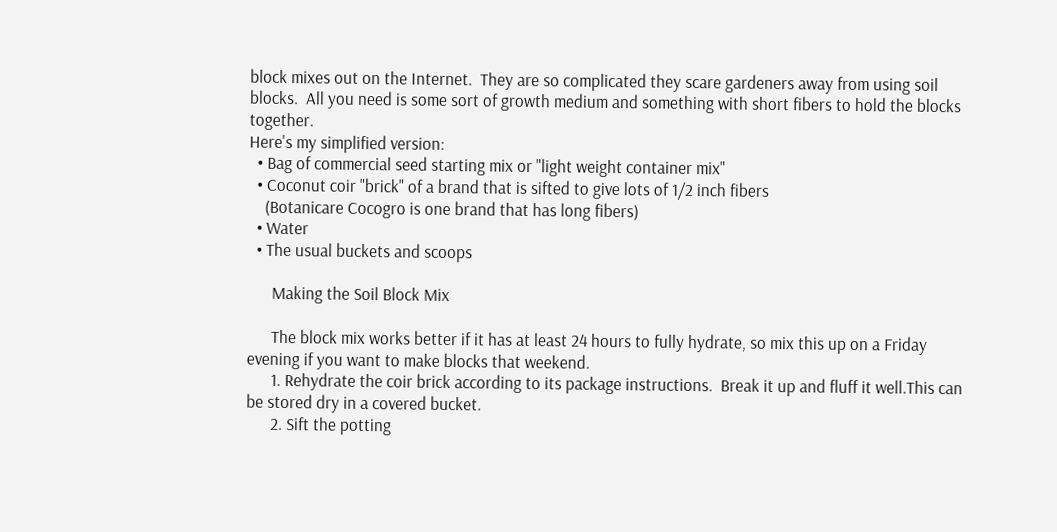block mixes out on the Internet.  They are so complicated they scare gardeners away from using soil blocks.  All you need is some sort of growth medium and something with short fibers to hold the blocks together.
Here's my simplified version:
  • Bag of commercial seed starting mix or "light weight container mix"
  • Coconut coir "brick" of a brand that is sifted to give lots of 1/2 inch fibers
    (Botanicare Cocogro is one brand that has long fibers)
  • Water
  • The usual buckets and scoops

      Making the Soil Block Mix

      The block mix works better if it has at least 24 hours to fully hydrate, so mix this up on a Friday evening if you want to make blocks that weekend.
      1. Rehydrate the coir brick according to its package instructions.  Break it up and fluff it well.This can be stored dry in a covered bucket.
      2. Sift the potting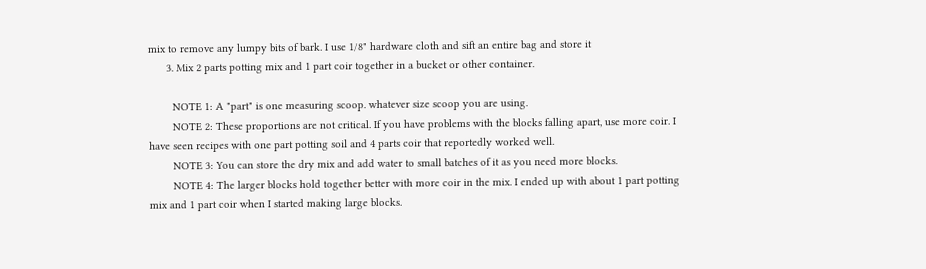mix to remove any lumpy bits of bark. I use 1/8" hardware cloth and sift an entire bag and store it
      3. Mix 2 parts potting mix and 1 part coir together in a bucket or other container.

        NOTE 1: A "part" is one measuring scoop. whatever size scoop you are using.
        NOTE 2: These proportions are not critical. If you have problems with the blocks falling apart, use more coir. I have seen recipes with one part potting soil and 4 parts coir that reportedly worked well.
        NOTE 3: You can store the dry mix and add water to small batches of it as you need more blocks.
        NOTE 4: The larger blocks hold together better with more coir in the mix. I ended up with about 1 part potting mix and 1 part coir when I started making large blocks.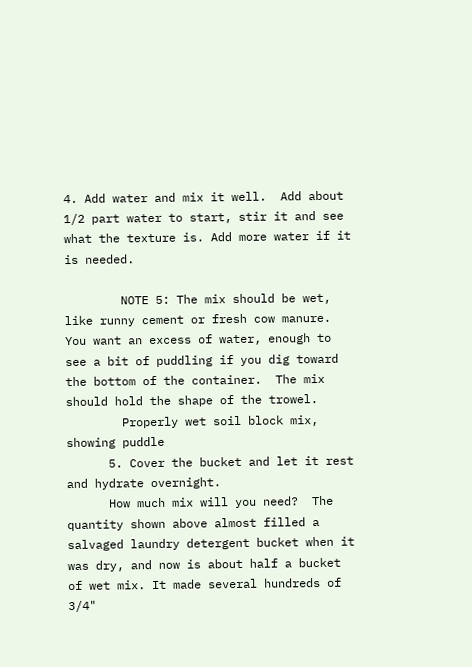4. Add water and mix it well.  Add about 1/2 part water to start, stir it and see what the texture is. Add more water if it is needed.

        NOTE 5: The mix should be wet, like runny cement or fresh cow manure.  You want an excess of water, enough to see a bit of puddling if you dig toward the bottom of the container.  The mix should hold the shape of the trowel.
        Properly wet soil block mix, showing puddle
      5. Cover the bucket and let it rest and hydrate overnight.
      How much mix will you need?  The quantity shown above almost filled a salvaged laundry detergent bucket when it was dry, and now is about half a bucket of wet mix. It made several hundreds of 3/4"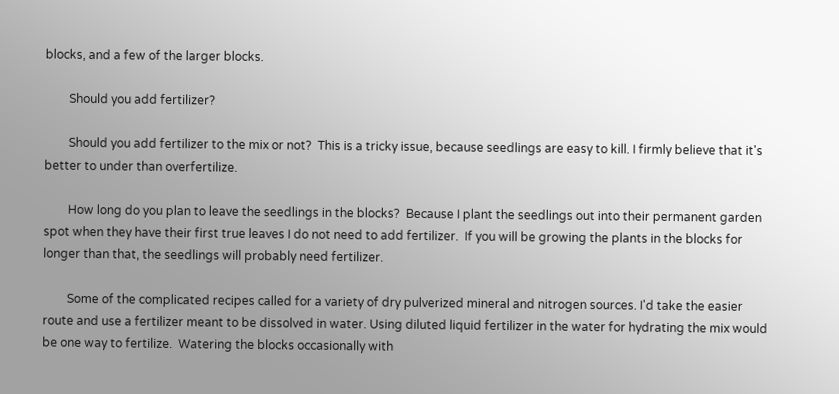blocks, and a few of the larger blocks.

        Should you add fertilizer?

        Should you add fertilizer to the mix or not?  This is a tricky issue, because seedlings are easy to kill. I firmly believe that it's better to under than overfertilize.

        How long do you plan to leave the seedlings in the blocks?  Because I plant the seedlings out into their permanent garden spot when they have their first true leaves I do not need to add fertilizer.  If you will be growing the plants in the blocks for longer than that, the seedlings will probably need fertilizer.

        Some of the complicated recipes called for a variety of dry pulverized mineral and nitrogen sources. I'd take the easier route and use a fertilizer meant to be dissolved in water. Using diluted liquid fertilizer in the water for hydrating the mix would be one way to fertilize.  Watering the blocks occasionally with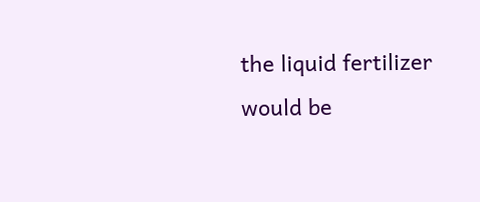the liquid fertilizer would be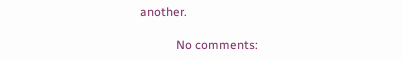another.

            No comments: